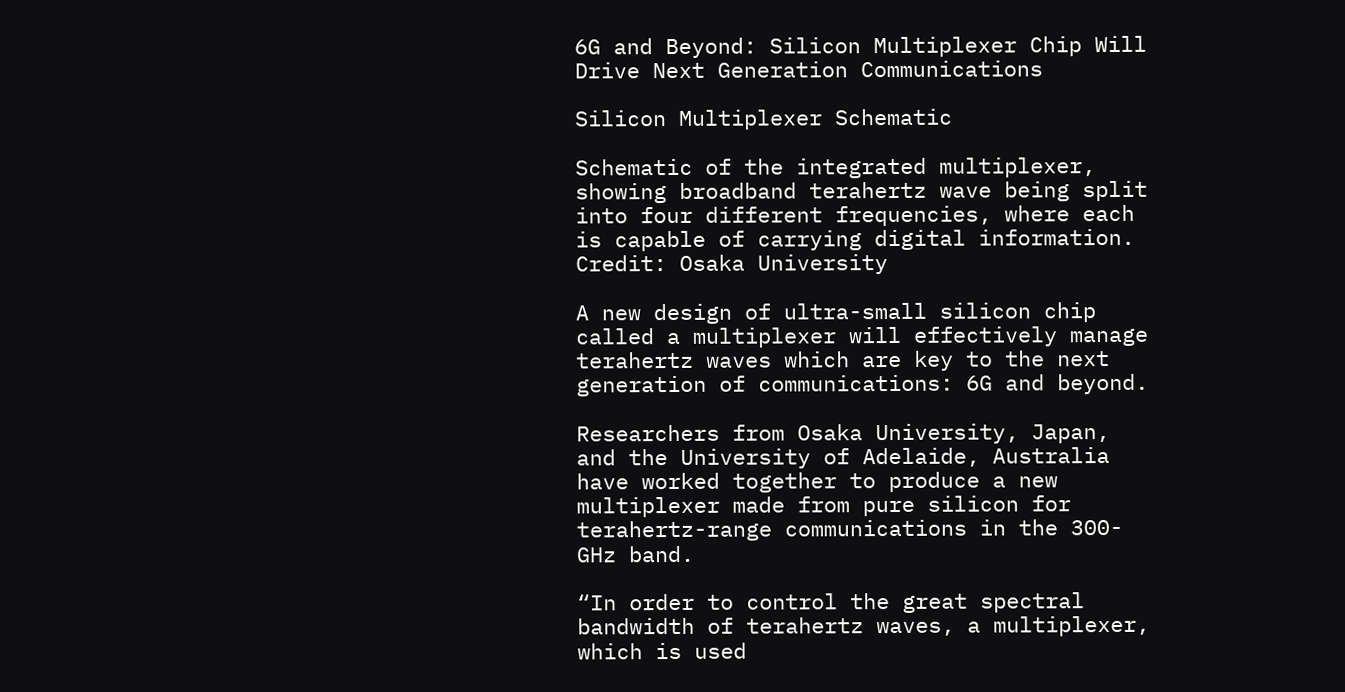6G and Beyond: Silicon Multiplexer Chip Will Drive Next Generation Communications

Silicon Multiplexer Schematic

Schematic of the integrated multiplexer, showing broadband terahertz wave being split into four different frequencies, where each is capable of carrying digital information. Credit: Osaka University

A new design of ultra-small silicon chip called a multiplexer will effectively manage terahertz waves which are key to the next generation of communications: 6G and beyond.

Researchers from Osaka University, Japan, and the University of Adelaide, Australia have worked together to produce a new multiplexer made from pure silicon for terahertz-range communications in the 300-GHz band.

“In order to control the great spectral bandwidth of terahertz waves, a multiplexer, which is used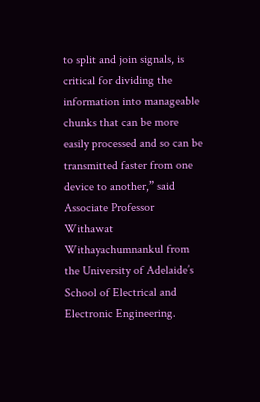to split and join signals, is critical for dividing the information into manageable chunks that can be more easily processed and so can be transmitted faster from one device to another,” said Associate Professor Withawat Withayachumnankul from the University of Adelaide’s School of Electrical and Electronic Engineering.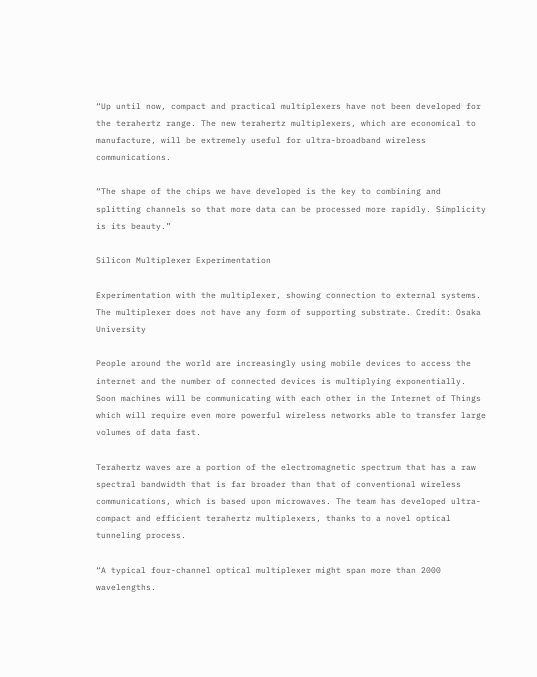“Up until now, compact and practical multiplexers have not been developed for the terahertz range. The new terahertz multiplexers, which are economical to manufacture, will be extremely useful for ultra-broadband wireless communications.

“The shape of the chips we have developed is the key to combining and splitting channels so that more data can be processed more rapidly. Simplicity is its beauty.”

Silicon Multiplexer Experimentation

Experimentation with the multiplexer, showing connection to external systems. The multiplexer does not have any form of supporting substrate. Credit: Osaka University

People around the world are increasingly using mobile devices to access the internet and the number of connected devices is multiplying exponentially. Soon machines will be communicating with each other in the Internet of Things which will require even more powerful wireless networks able to transfer large volumes of data fast.

Terahertz waves are a portion of the electromagnetic spectrum that has a raw spectral bandwidth that is far broader than that of conventional wireless communications, which is based upon microwaves. The team has developed ultra-compact and efficient terahertz multiplexers, thanks to a novel optical tunneling process.

“A typical four-channel optical multiplexer might span more than 2000 wavelengths.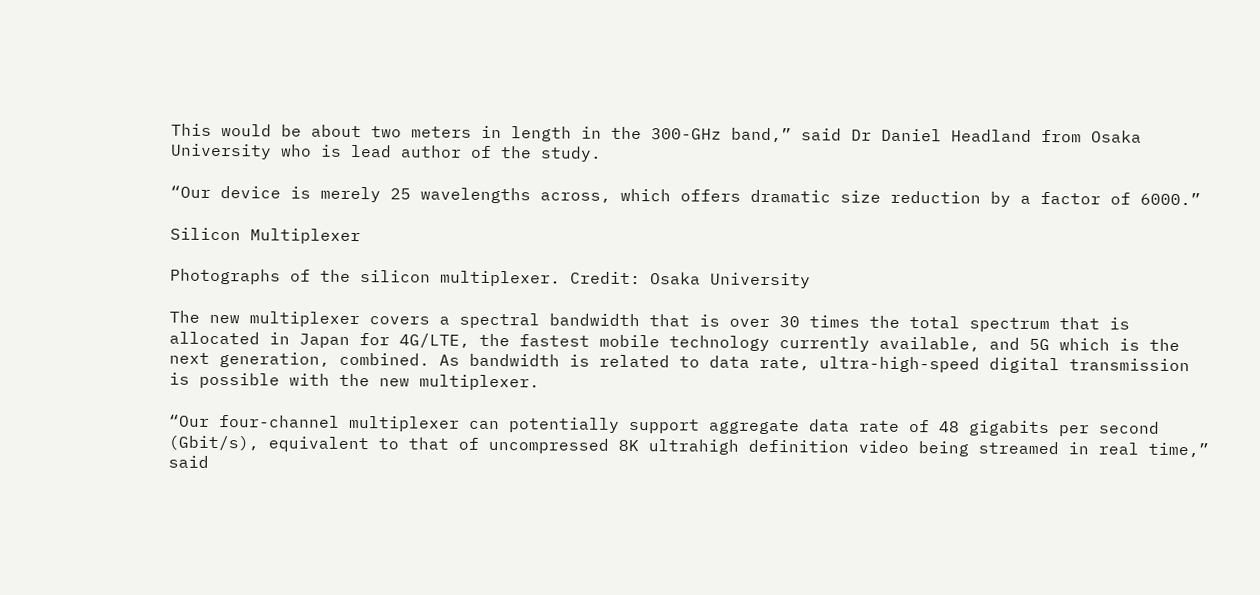This would be about two meters in length in the 300-GHz band,” said Dr Daniel Headland from Osaka University who is lead author of the study.

“Our device is merely 25 wavelengths across, which offers dramatic size reduction by a factor of 6000.”

Silicon Multiplexer

Photographs of the silicon multiplexer. Credit: Osaka University

The new multiplexer covers a spectral bandwidth that is over 30 times the total spectrum that is allocated in Japan for 4G/LTE, the fastest mobile technology currently available, and 5G which is the next generation, combined. As bandwidth is related to data rate, ultra-high-speed digital transmission is possible with the new multiplexer.

“Our four-channel multiplexer can potentially support aggregate data rate of 48 gigabits per second (Gbit/s), equivalent to that of uncompressed 8K ultrahigh definition video being streamed in real time,” said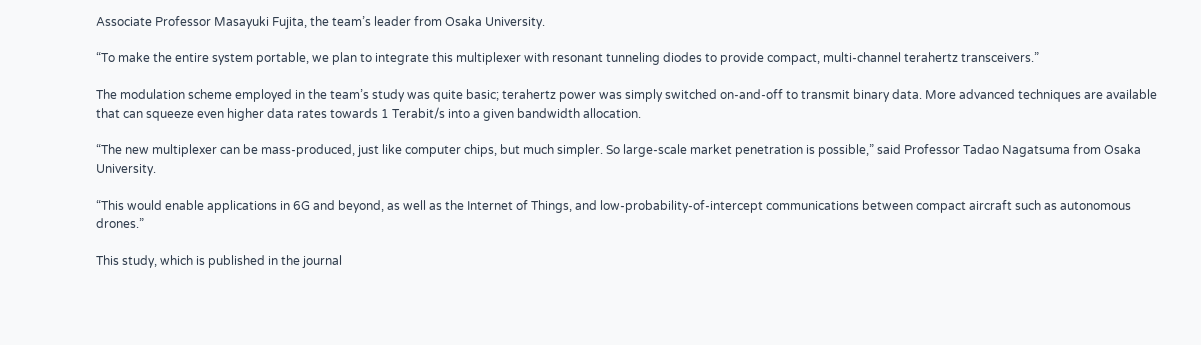Associate Professor Masayuki Fujita, the team’s leader from Osaka University.

“To make the entire system portable, we plan to integrate this multiplexer with resonant tunneling diodes to provide compact, multi-channel terahertz transceivers.”

The modulation scheme employed in the team’s study was quite basic; terahertz power was simply switched on-and-off to transmit binary data. More advanced techniques are available that can squeeze even higher data rates towards 1 Terabit/s into a given bandwidth allocation.

“The new multiplexer can be mass-produced, just like computer chips, but much simpler. So large-scale market penetration is possible,” said Professor Tadao Nagatsuma from Osaka University.

“This would enable applications in 6G and beyond, as well as the Internet of Things, and low-probability-of-intercept communications between compact aircraft such as autonomous drones.”

This study, which is published in the journal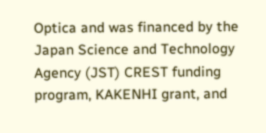Optica and was financed by the Japan Science and Technology Agency (JST) CREST funding program, KAKENHI grant, and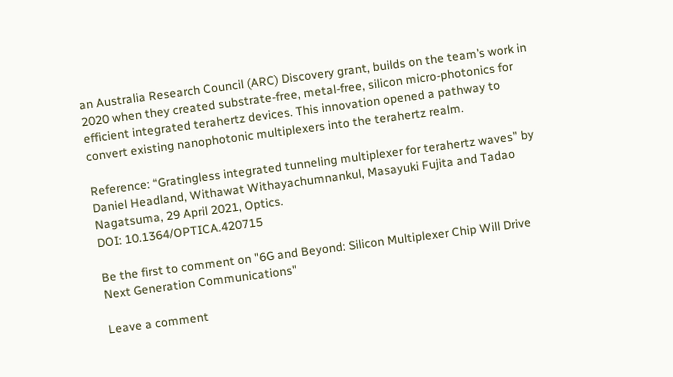an Australia Research Council (ARC) Discovery grant, builds on the team’s work in 2020 when they created substrate-free, metal-free, silicon micro-photonics for efficient integrated terahertz devices. This innovation opened a pathway to convert existing nanophotonic multiplexers into the terahertz realm.

Reference: “Gratingless integrated tunneling multiplexer for terahertz waves” by Daniel Headland, Withawat Withayachumnankul, Masayuki Fujita and Tadao Nagatsuma, 29 April 2021, Optics.
DOI: 10.1364/OPTICA.420715

Be the first to comment on "6G and Beyond: Silicon Multiplexer Chip Will Drive Next Generation Communications"

Leave a comment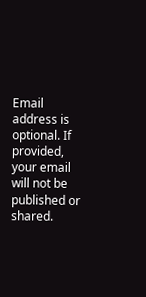Email address is optional. If provided, your email will not be published or shared.